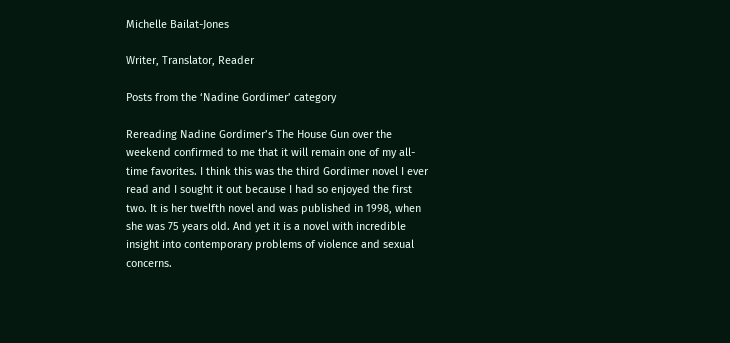Michelle Bailat-Jones

Writer, Translator, Reader

Posts from the ‘Nadine Gordimer’ category

Rereading Nadine Gordimer’s The House Gun over the weekend confirmed to me that it will remain one of my all-time favorites. I think this was the third Gordimer novel I ever read and I sought it out because I had so enjoyed the first two. It is her twelfth novel and was published in 1998, when she was 75 years old. And yet it is a novel with incredible insight into contemporary problems of violence and sexual concerns.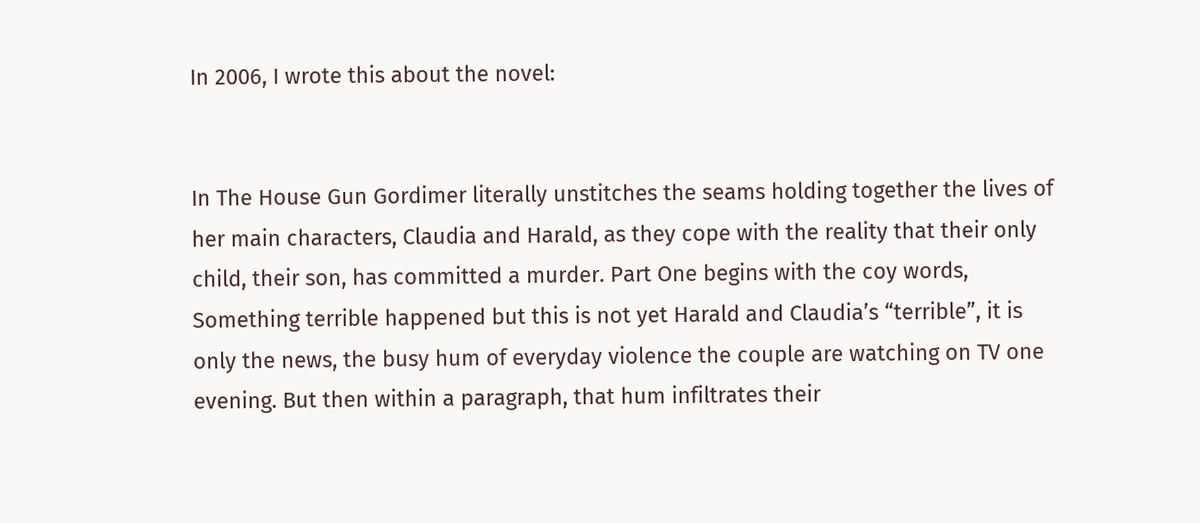In 2006, I wrote this about the novel:


In The House Gun Gordimer literally unstitches the seams holding together the lives of her main characters, Claudia and Harald, as they cope with the reality that their only child, their son, has committed a murder. Part One begins with the coy words, Something terrible happened but this is not yet Harald and Claudia’s “terrible”, it is only the news, the busy hum of everyday violence the couple are watching on TV one evening. But then within a paragraph, that hum infiltrates their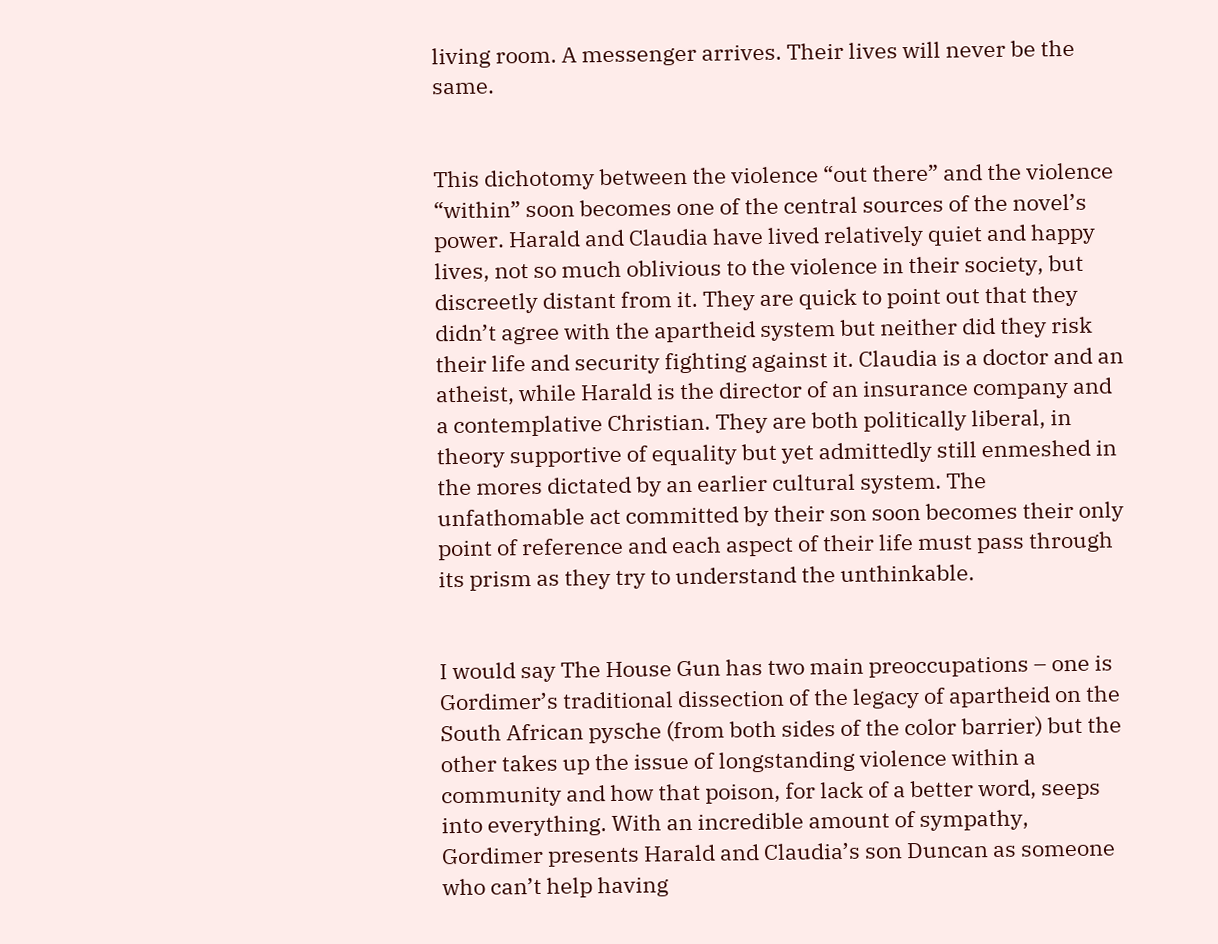living room. A messenger arrives. Their lives will never be the same.


This dichotomy between the violence “out there” and the violence “within” soon becomes one of the central sources of the novel’s power. Harald and Claudia have lived relatively quiet and happy lives, not so much oblivious to the violence in their society, but discreetly distant from it. They are quick to point out that they didn’t agree with the apartheid system but neither did they risk their life and security fighting against it. Claudia is a doctor and an atheist, while Harald is the director of an insurance company and a contemplative Christian. They are both politically liberal, in theory supportive of equality but yet admittedly still enmeshed in the mores dictated by an earlier cultural system. The unfathomable act committed by their son soon becomes their only point of reference and each aspect of their life must pass through its prism as they try to understand the unthinkable.


I would say The House Gun has two main preoccupations – one is Gordimer’s traditional dissection of the legacy of apartheid on the South African pysche (from both sides of the color barrier) but the other takes up the issue of longstanding violence within a community and how that poison, for lack of a better word, seeps into everything. With an incredible amount of sympathy, Gordimer presents Harald and Claudia’s son Duncan as someone who can’t help having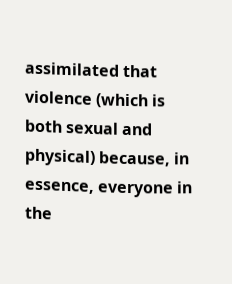assimilated that violence (which is both sexual and physical) because, in essence, everyone in the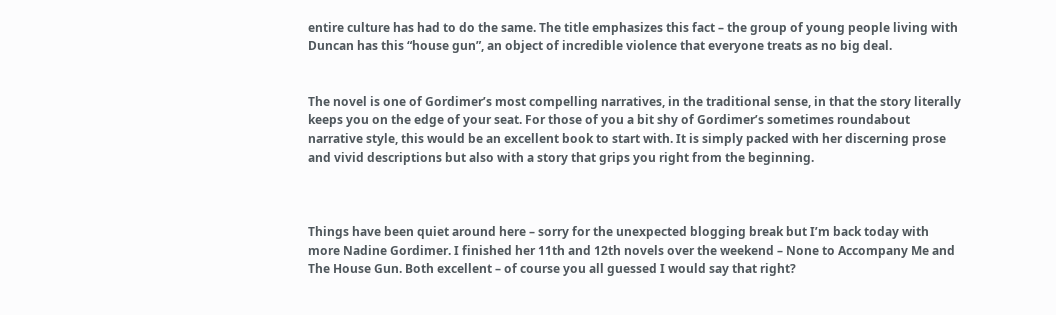entire culture has had to do the same. The title emphasizes this fact – the group of young people living with Duncan has this “house gun”, an object of incredible violence that everyone treats as no big deal.


The novel is one of Gordimer’s most compelling narratives, in the traditional sense, in that the story literally keeps you on the edge of your seat. For those of you a bit shy of Gordimer’s sometimes roundabout narrative style, this would be an excellent book to start with. It is simply packed with her discerning prose and vivid descriptions but also with a story that grips you right from the beginning.



Things have been quiet around here – sorry for the unexpected blogging break but I’m back today with more Nadine Gordimer. I finished her 11th and 12th novels over the weekend – None to Accompany Me and The House Gun. Both excellent – of course you all guessed I would say that right?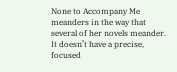None to Accompany Me meanders in the way that several of her novels meander. It doesn’t have a precise, focused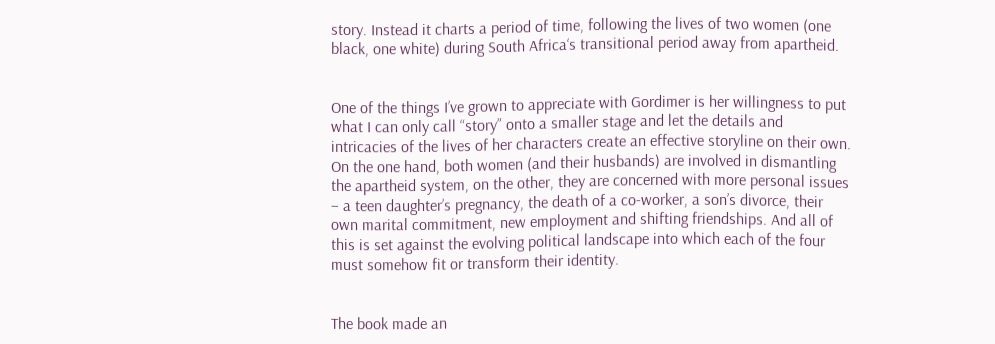story. Instead it charts a period of time, following the lives of two women (one black, one white) during South Africa‘s transitional period away from apartheid.


One of the things I’ve grown to appreciate with Gordimer is her willingness to put what I can only call “story” onto a smaller stage and let the details and intricacies of the lives of her characters create an effective storyline on their own. On the one hand, both women (and their husbands) are involved in dismantling the apartheid system, on the other, they are concerned with more personal issues – a teen daughter’s pregnancy, the death of a co-worker, a son’s divorce, their own marital commitment, new employment and shifting friendships. And all of this is set against the evolving political landscape into which each of the four must somehow fit or transform their identity.


The book made an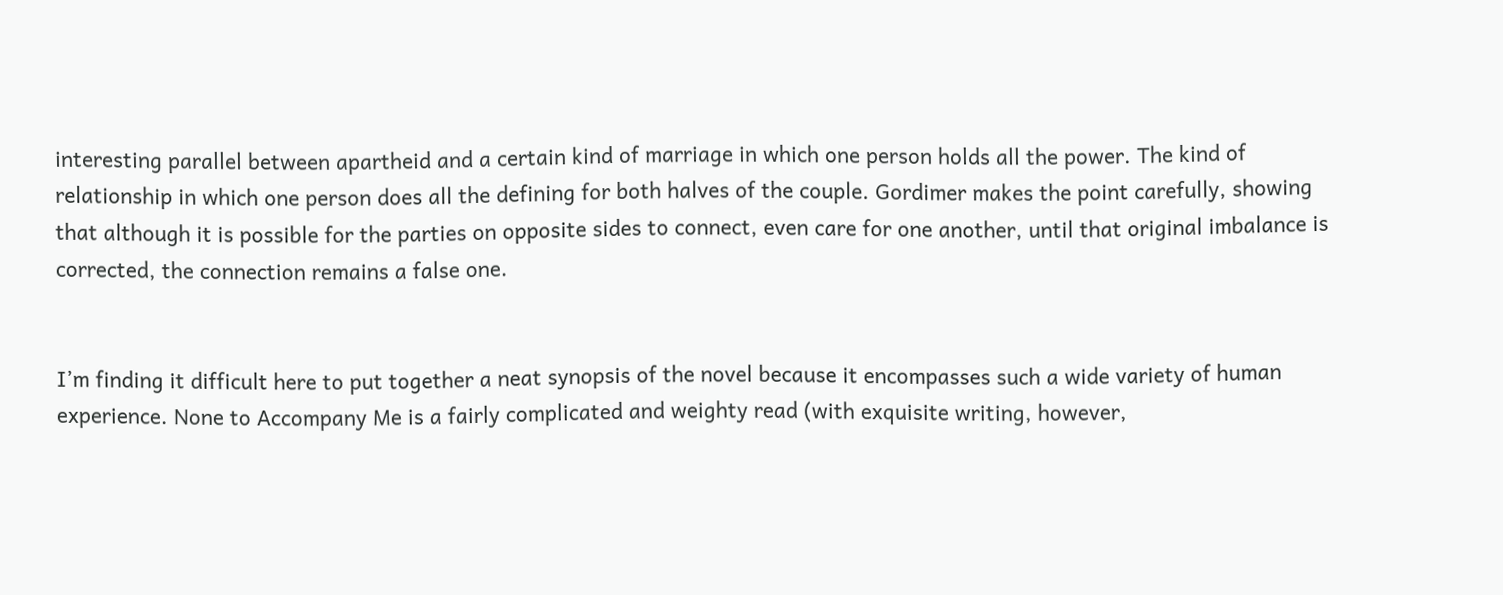interesting parallel between apartheid and a certain kind of marriage in which one person holds all the power. The kind of relationship in which one person does all the defining for both halves of the couple. Gordimer makes the point carefully, showing that although it is possible for the parties on opposite sides to connect, even care for one another, until that original imbalance is corrected, the connection remains a false one.


I’m finding it difficult here to put together a neat synopsis of the novel because it encompasses such a wide variety of human experience. None to Accompany Me is a fairly complicated and weighty read (with exquisite writing, however,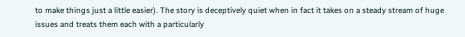to make things just a little easier). The story is deceptively quiet when in fact it takes on a steady stream of huge issues and treats them each with a particularly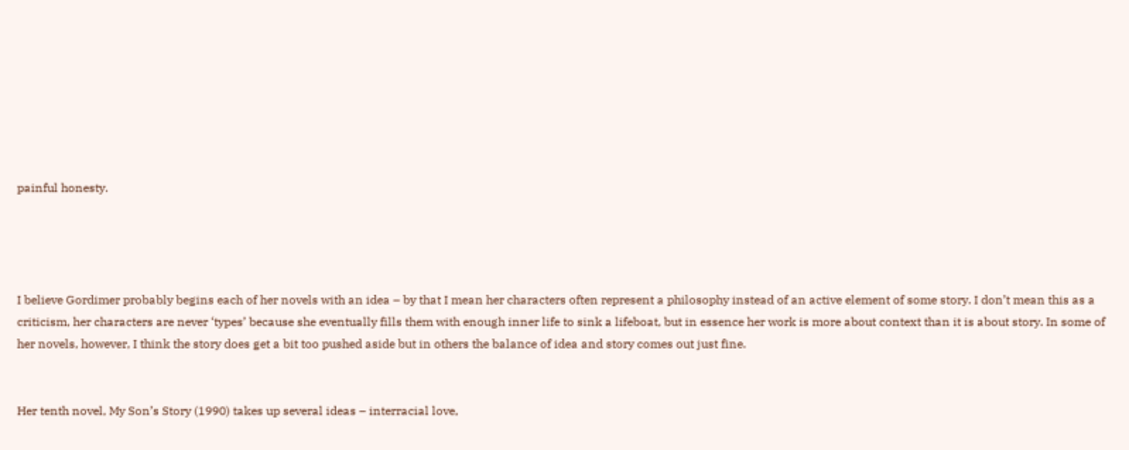painful honesty.




I believe Gordimer probably begins each of her novels with an idea – by that I mean her characters often represent a philosophy instead of an active element of some story. I don’t mean this as a criticism, her characters are never ‘types’ because she eventually fills them with enough inner life to sink a lifeboat, but in essence her work is more about context than it is about story. In some of her novels, however, I think the story does get a bit too pushed aside but in others the balance of idea and story comes out just fine.


Her tenth novel, My Son’s Story (1990) takes up several ideas – interracial love,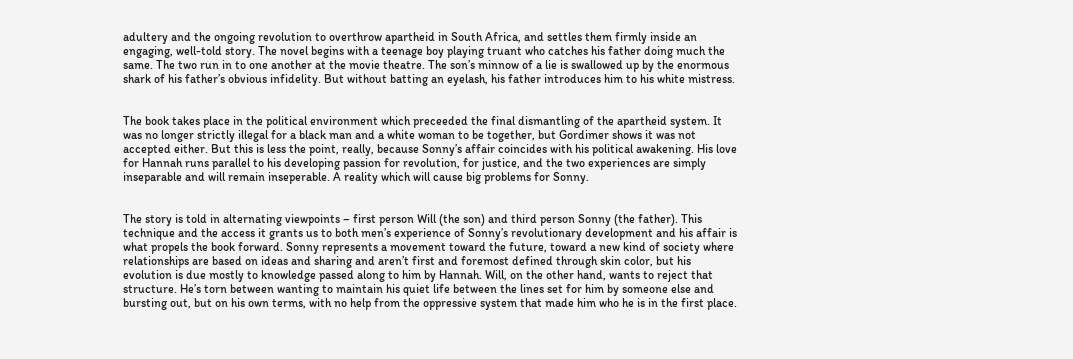adultery and the ongoing revolution to overthrow apartheid in South Africa, and settles them firmly inside an engaging, well-told story. The novel begins with a teenage boy playing truant who catches his father doing much the same. The two run in to one another at the movie theatre. The son’s minnow of a lie is swallowed up by the enormous shark of his father’s obvious infidelity. But without batting an eyelash, his father introduces him to his white mistress.


The book takes place in the political environment which preceeded the final dismantling of the apartheid system. It was no longer strictly illegal for a black man and a white woman to be together, but Gordimer shows it was not accepted either. But this is less the point, really, because Sonny’s affair coincides with his political awakening. His love for Hannah runs parallel to his developing passion for revolution, for justice, and the two experiences are simply inseparable and will remain inseperable. A reality which will cause big problems for Sonny.


The story is told in alternating viewpoints – first person Will (the son) and third person Sonny (the father). This technique and the access it grants us to both men’s experience of Sonny’s revolutionary development and his affair is what propels the book forward. Sonny represents a movement toward the future, toward a new kind of society where relationships are based on ideas and sharing and aren’t first and foremost defined through skin color, but his evolution is due mostly to knowledge passed along to him by Hannah. Will, on the other hand, wants to reject that structure. He’s torn between wanting to maintain his quiet life between the lines set for him by someone else and bursting out, but on his own terms, with no help from the oppressive system that made him who he is in the first place.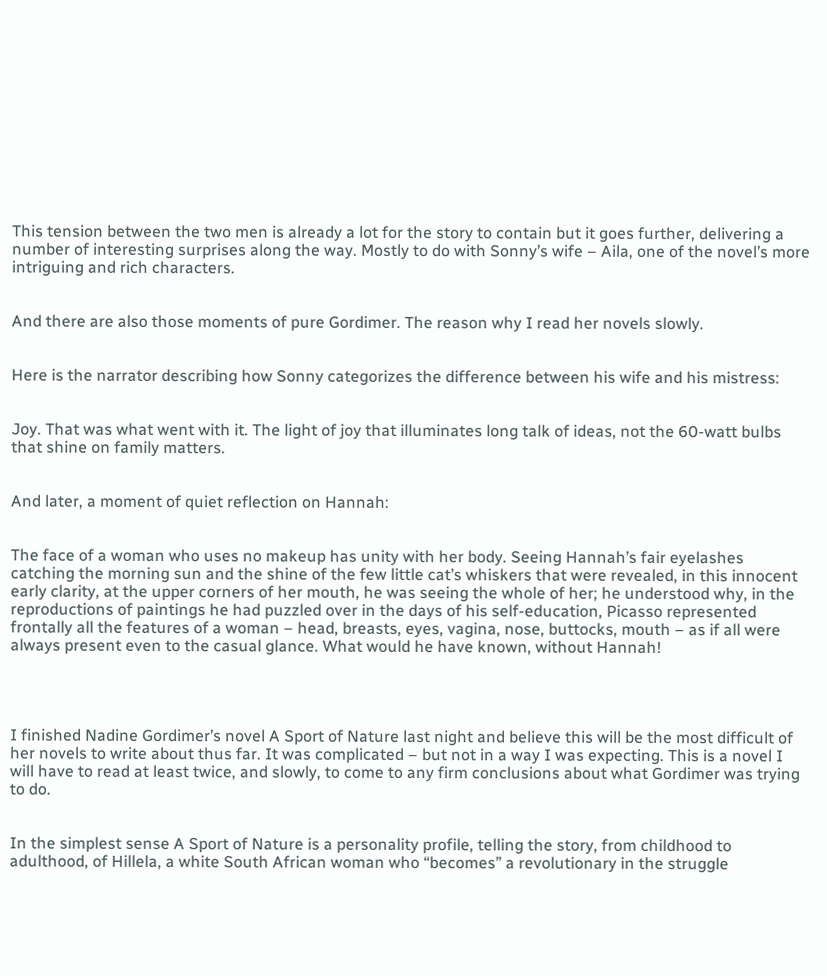This tension between the two men is already a lot for the story to contain but it goes further, delivering a number of interesting surprises along the way. Mostly to do with Sonny’s wife – Aila, one of the novel’s more intriguing and rich characters.


And there are also those moments of pure Gordimer. The reason why I read her novels slowly.


Here is the narrator describing how Sonny categorizes the difference between his wife and his mistress:


Joy. That was what went with it. The light of joy that illuminates long talk of ideas, not the 60-watt bulbs that shine on family matters.


And later, a moment of quiet reflection on Hannah:


The face of a woman who uses no makeup has unity with her body. Seeing Hannah’s fair eyelashes catching the morning sun and the shine of the few little cat’s whiskers that were revealed, in this innocent early clarity, at the upper corners of her mouth, he was seeing the whole of her; he understood why, in the reproductions of paintings he had puzzled over in the days of his self-education, Picasso represented frontally all the features of a woman – head, breasts, eyes, vagina, nose, buttocks, mouth – as if all were always present even to the casual glance. What would he have known, without Hannah!




I finished Nadine Gordimer’s novel A Sport of Nature last night and believe this will be the most difficult of her novels to write about thus far. It was complicated – but not in a way I was expecting. This is a novel I will have to read at least twice, and slowly, to come to any firm conclusions about what Gordimer was trying to do.


In the simplest sense A Sport of Nature is a personality profile, telling the story, from childhood to adulthood, of Hillela, a white South African woman who “becomes” a revolutionary in the struggle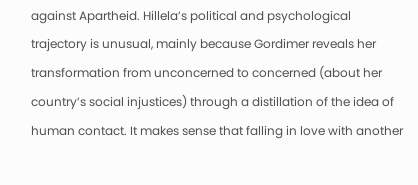against Apartheid. Hillela’s political and psychological trajectory is unusual, mainly because Gordimer reveals her transformation from unconcerned to concerned (about her country’s social injustices) through a distillation of the idea of human contact. It makes sense that falling in love with another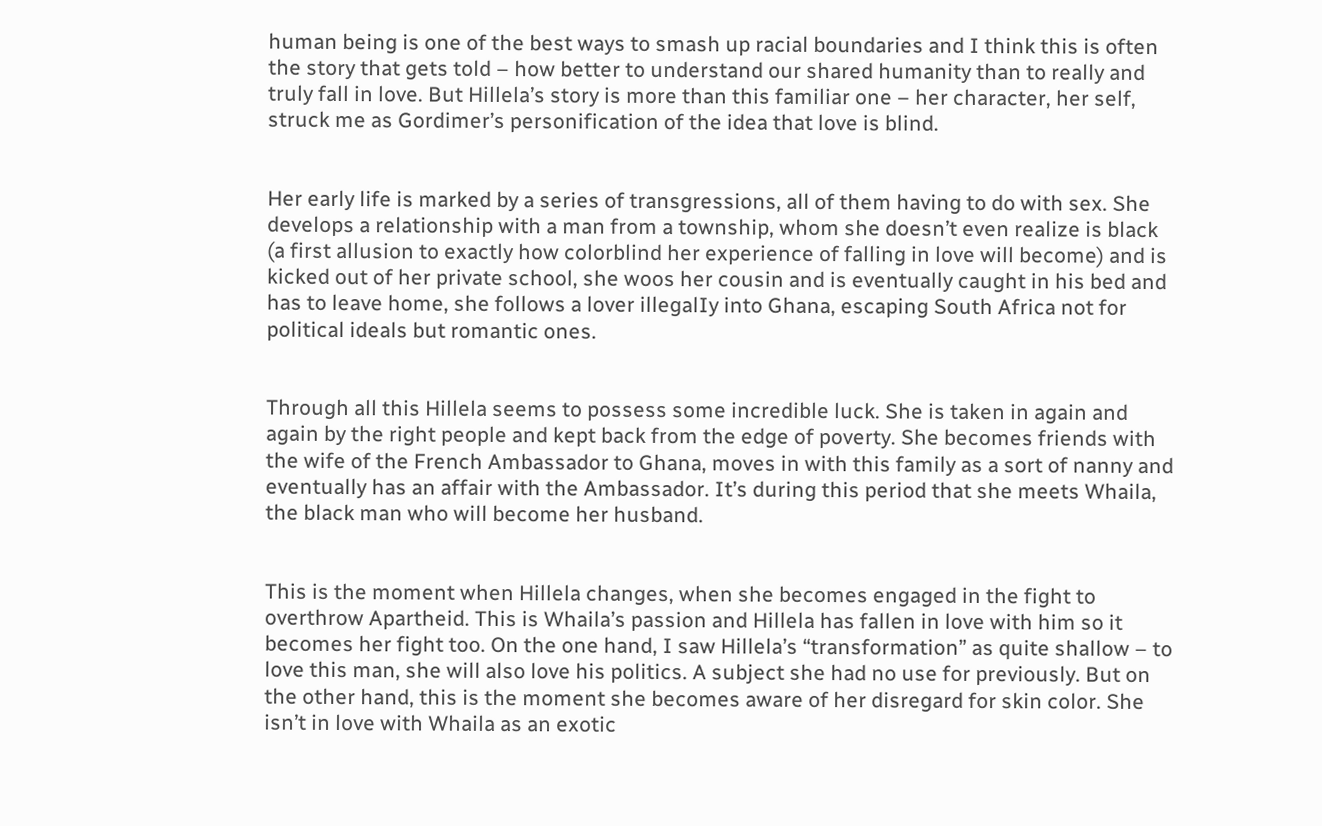human being is one of the best ways to smash up racial boundaries and I think this is often the story that gets told – how better to understand our shared humanity than to really and truly fall in love. But Hillela’s story is more than this familiar one – her character, her self, struck me as Gordimer’s personification of the idea that love is blind.


Her early life is marked by a series of transgressions, all of them having to do with sex. She develops a relationship with a man from a township, whom she doesn’t even realize is black (a first allusion to exactly how colorblind her experience of falling in love will become) and is kicked out of her private school, she woos her cousin and is eventually caught in his bed and has to leave home, she follows a lover illegalIy into Ghana, escaping South Africa not for political ideals but romantic ones.


Through all this Hillela seems to possess some incredible luck. She is taken in again and again by the right people and kept back from the edge of poverty. She becomes friends with the wife of the French Ambassador to Ghana, moves in with this family as a sort of nanny and eventually has an affair with the Ambassador. It’s during this period that she meets Whaila, the black man who will become her husband.


This is the moment when Hillela changes, when she becomes engaged in the fight to overthrow Apartheid. This is Whaila’s passion and Hillela has fallen in love with him so it becomes her fight too. On the one hand, I saw Hillela’s “transformation” as quite shallow – to love this man, she will also love his politics. A subject she had no use for previously. But on the other hand, this is the moment she becomes aware of her disregard for skin color. She isn’t in love with Whaila as an exotic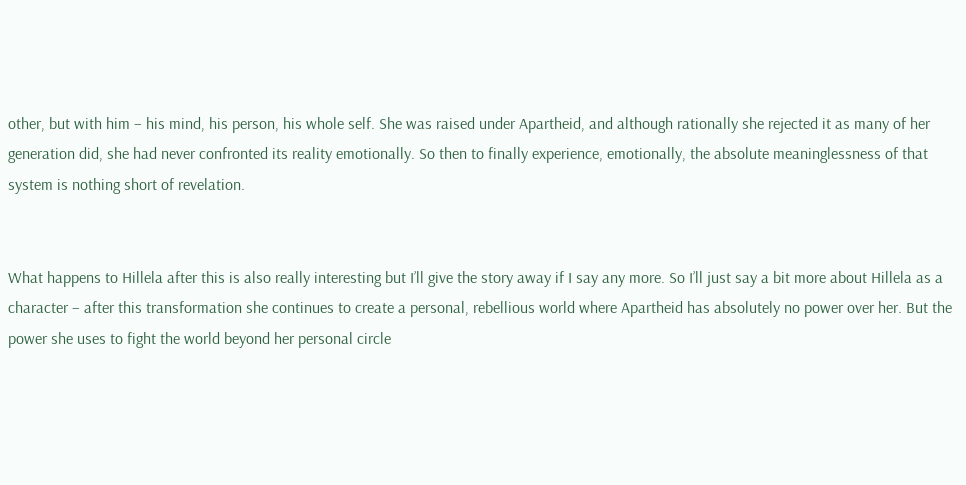other, but with him – his mind, his person, his whole self. She was raised under Apartheid, and although rationally she rejected it as many of her generation did, she had never confronted its reality emotionally. So then to finally experience, emotionally, the absolute meaninglessness of that system is nothing short of revelation.


What happens to Hillela after this is also really interesting but I’ll give the story away if I say any more. So I’ll just say a bit more about Hillela as a character – after this transformation she continues to create a personal, rebellious world where Apartheid has absolutely no power over her. But the power she uses to fight the world beyond her personal circle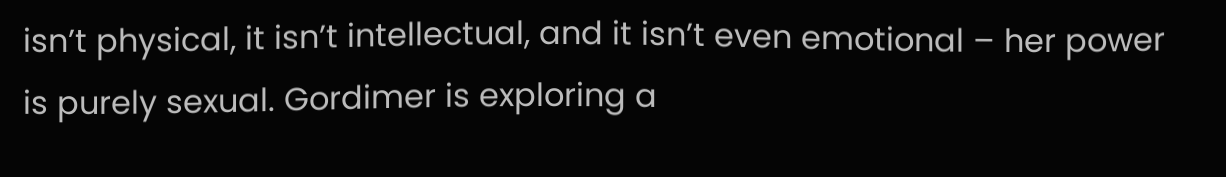isn’t physical, it isn’t intellectual, and it isn’t even emotional – her power is purely sexual. Gordimer is exploring a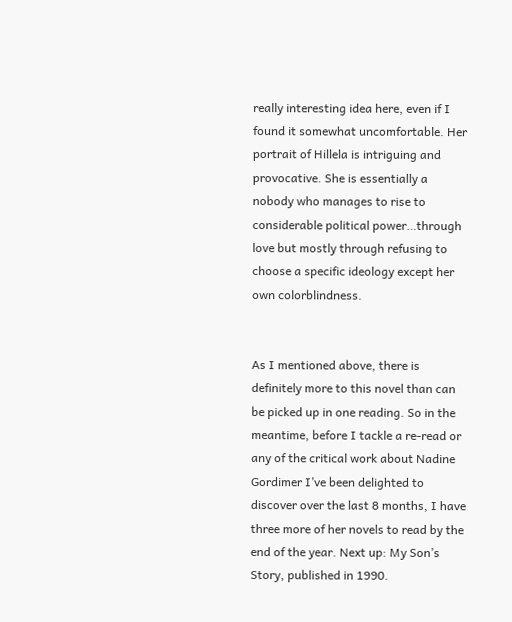really interesting idea here, even if I found it somewhat uncomfortable. Her portrait of Hillela is intriguing and provocative. She is essentially a nobody who manages to rise to considerable political power…through love but mostly through refusing to choose a specific ideology except her own colorblindness.


As I mentioned above, there is definitely more to this novel than can be picked up in one reading. So in the meantime, before I tackle a re-read or any of the critical work about Nadine Gordimer I’ve been delighted to discover over the last 8 months, I have three more of her novels to read by the end of the year. Next up: My Son’s Story, published in 1990.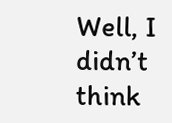Well, I didn’t think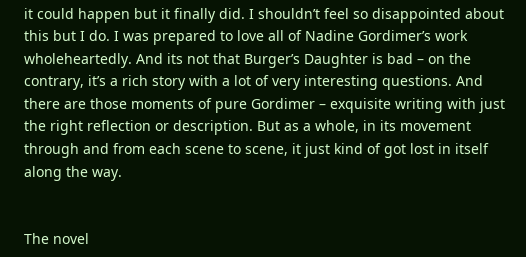it could happen but it finally did. I shouldn’t feel so disappointed about this but I do. I was prepared to love all of Nadine Gordimer’s work wholeheartedly. And its not that Burger’s Daughter is bad – on the contrary, it’s a rich story with a lot of very interesting questions. And there are those moments of pure Gordimer – exquisite writing with just the right reflection or description. But as a whole, in its movement through and from each scene to scene, it just kind of got lost in itself along the way.


The novel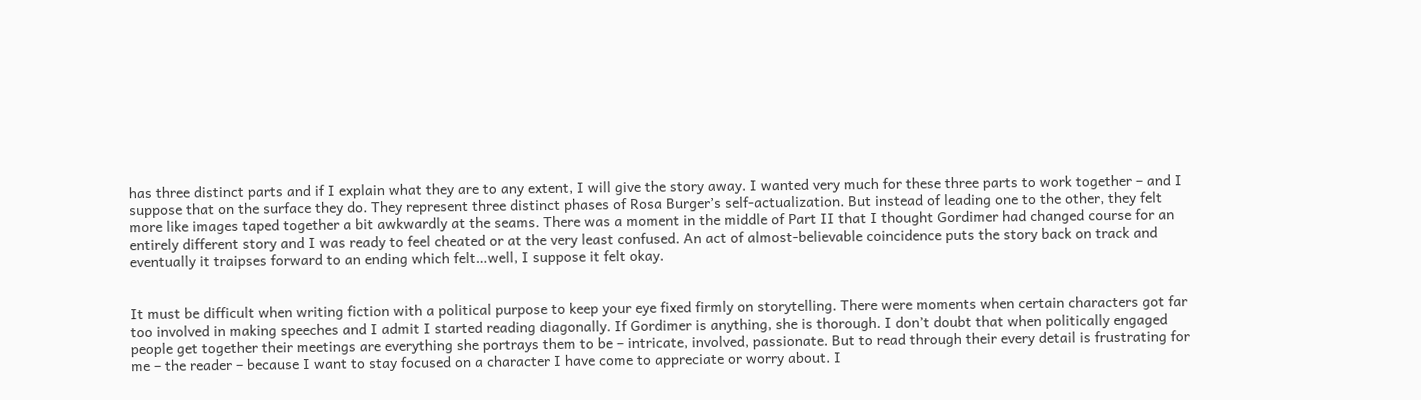has three distinct parts and if I explain what they are to any extent, I will give the story away. I wanted very much for these three parts to work together – and I suppose that on the surface they do. They represent three distinct phases of Rosa Burger’s self-actualization. But instead of leading one to the other, they felt more like images taped together a bit awkwardly at the seams. There was a moment in the middle of Part II that I thought Gordimer had changed course for an entirely different story and I was ready to feel cheated or at the very least confused. An act of almost-believable coincidence puts the story back on track and eventually it traipses forward to an ending which felt…well, I suppose it felt okay.


It must be difficult when writing fiction with a political purpose to keep your eye fixed firmly on storytelling. There were moments when certain characters got far too involved in making speeches and I admit I started reading diagonally. If Gordimer is anything, she is thorough. I don’t doubt that when politically engaged people get together their meetings are everything she portrays them to be – intricate, involved, passionate. But to read through their every detail is frustrating for me – the reader – because I want to stay focused on a character I have come to appreciate or worry about. I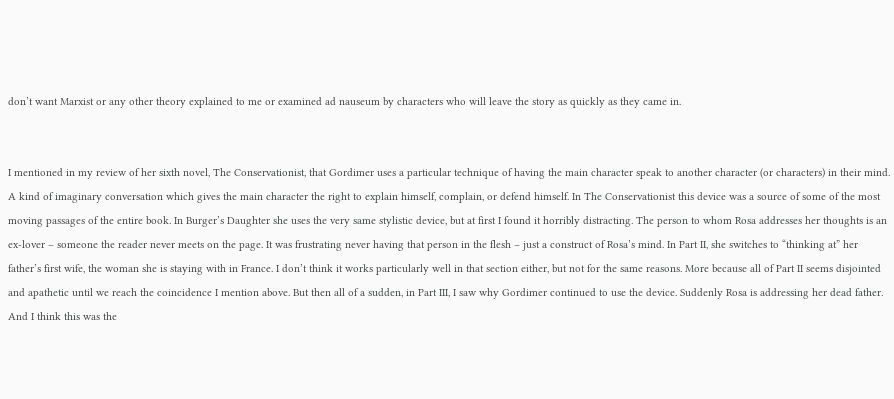don’t want Marxist or any other theory explained to me or examined ad nauseum by characters who will leave the story as quickly as they came in.


I mentioned in my review of her sixth novel, The Conservationist, that Gordimer uses a particular technique of having the main character speak to another character (or characters) in their mind. A kind of imaginary conversation which gives the main character the right to explain himself, complain, or defend himself. In The Conservationist this device was a source of some of the most moving passages of the entire book. In Burger’s Daughter she uses the very same stylistic device, but at first I found it horribly distracting. The person to whom Rosa addresses her thoughts is an ex-lover – someone the reader never meets on the page. It was frustrating never having that person in the flesh – just a construct of Rosa’s mind. In Part II, she switches to “thinking at” her father’s first wife, the woman she is staying with in France. I don’t think it works particularly well in that section either, but not for the same reasons. More because all of Part II seems disjointed and apathetic until we reach the coincidence I mention above. But then all of a sudden, in Part III, I saw why Gordimer continued to use the device. Suddenly Rosa is addressing her dead father. And I think this was the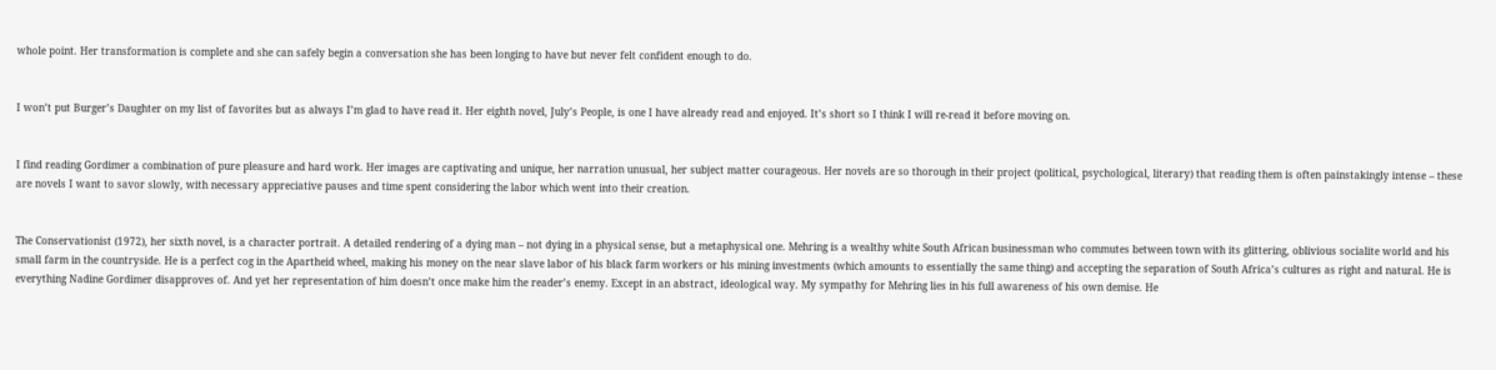whole point. Her transformation is complete and she can safely begin a conversation she has been longing to have but never felt confident enough to do.


I won’t put Burger’s Daughter on my list of favorites but as always I’m glad to have read it. Her eighth novel, July’s People, is one I have already read and enjoyed. It’s short so I think I will re-read it before moving on.


I find reading Gordimer a combination of pure pleasure and hard work. Her images are captivating and unique, her narration unusual, her subject matter courageous. Her novels are so thorough in their project (political, psychological, literary) that reading them is often painstakingly intense – these are novels I want to savor slowly, with necessary appreciative pauses and time spent considering the labor which went into their creation.


The Conservationist (1972), her sixth novel, is a character portrait. A detailed rendering of a dying man – not dying in a physical sense, but a metaphysical one. Mehring is a wealthy white South African businessman who commutes between town with its glittering, oblivious socialite world and his small farm in the countryside. He is a perfect cog in the Apartheid wheel, making his money on the near slave labor of his black farm workers or his mining investments (which amounts to essentially the same thing) and accepting the separation of South Africa’s cultures as right and natural. He is everything Nadine Gordimer disapproves of. And yet her representation of him doesn’t once make him the reader’s enemy. Except in an abstract, ideological way. My sympathy for Mehring lies in his full awareness of his own demise. He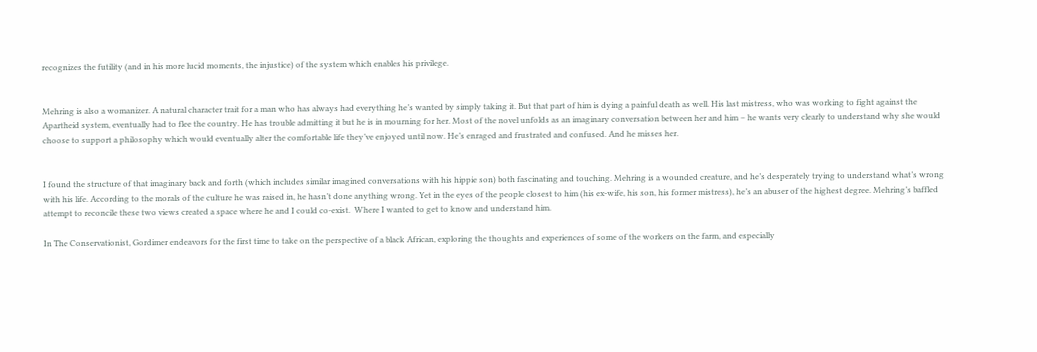recognizes the futility (and in his more lucid moments, the injustice) of the system which enables his privilege.


Mehring is also a womanizer. A natural character trait for a man who has always had everything he’s wanted by simply taking it. But that part of him is dying a painful death as well. His last mistress, who was working to fight against the Apartheid system, eventually had to flee the country. He has trouble admitting it but he is in mourning for her. Most of the novel unfolds as an imaginary conversation between her and him – he wants very clearly to understand why she would choose to support a philosophy which would eventually alter the comfortable life they’ve enjoyed until now. He’s enraged and frustrated and confused. And he misses her.


I found the structure of that imaginary back and forth (which includes similar imagined conversations with his hippie son) both fascinating and touching. Mehring is a wounded creature, and he’s desperately trying to understand what’s wrong with his life. According to the morals of the culture he was raised in, he hasn’t done anything wrong. Yet in the eyes of the people closest to him (his ex-wife, his son, his former mistress), he’s an abuser of the highest degree. Mehring’s baffled attempt to reconcile these two views created a space where he and I could co-exist.  Where I wanted to get to know and understand him.

In The Conservationist, Gordimer endeavors for the first time to take on the perspective of a black African, exploring the thoughts and experiences of some of the workers on the farm, and especially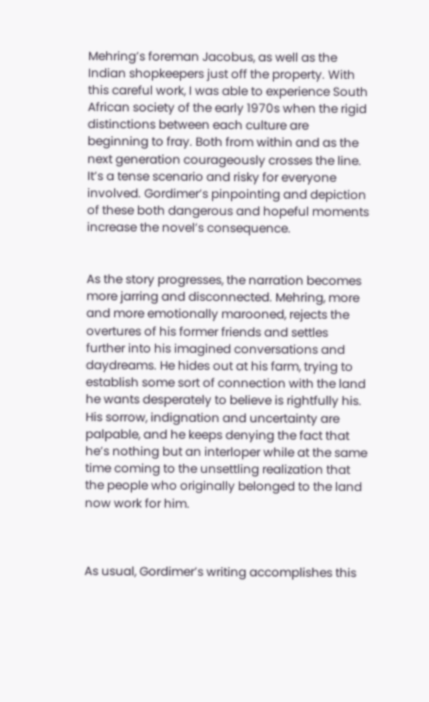Mehring’s foreman Jacobus, as well as the Indian shopkeepers just off the property. With this careful work, I was able to experience South African society of the early 1970s when the rigid distinctions between each culture are beginning to fray. Both from within and as the next generation courageously crosses the line. It’s a tense scenario and risky for everyone involved. Gordimer’s pinpointing and depiction of these both dangerous and hopeful moments increase the novel’s consequence.


As the story progresses, the narration becomes more jarring and disconnected. Mehring, more and more emotionally marooned, rejects the overtures of his former friends and settles further into his imagined conversations and daydreams. He hides out at his farm, trying to establish some sort of connection with the land he wants desperately to believe is rightfully his. His sorrow, indignation and uncertainty are palpable, and he keeps denying the fact that he’s nothing but an interloper while at the same time coming to the unsettling realization that the people who originally belonged to the land now work for him.



As usual, Gordimer’s writing accomplishes this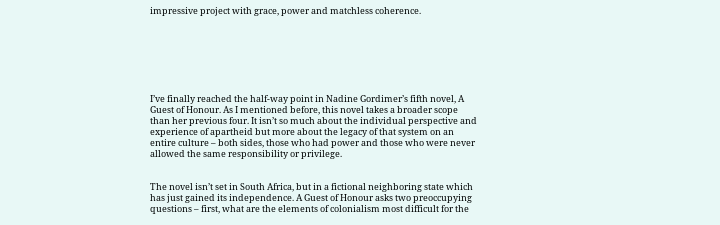impressive project with grace, power and matchless coherence.







I’ve finally reached the half-way point in Nadine Gordimer’s fifth novel, A Guest of Honour. As I mentioned before, this novel takes a broader scope than her previous four. It isn’t so much about the individual perspective and experience of apartheid but more about the legacy of that system on an entire culture – both sides, those who had power and those who were never allowed the same responsibility or privilege.


The novel isn’t set in South Africa, but in a fictional neighboring state which has just gained its independence. A Guest of Honour asks two preoccupying questions – first, what are the elements of colonialism most difficult for the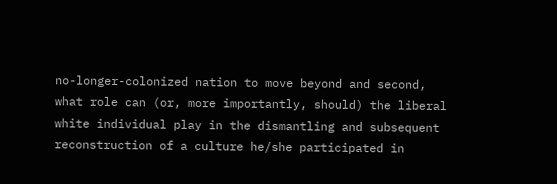no-longer-colonized nation to move beyond and second, what role can (or, more importantly, should) the liberal white individual play in the dismantling and subsequent reconstruction of a culture he/she participated in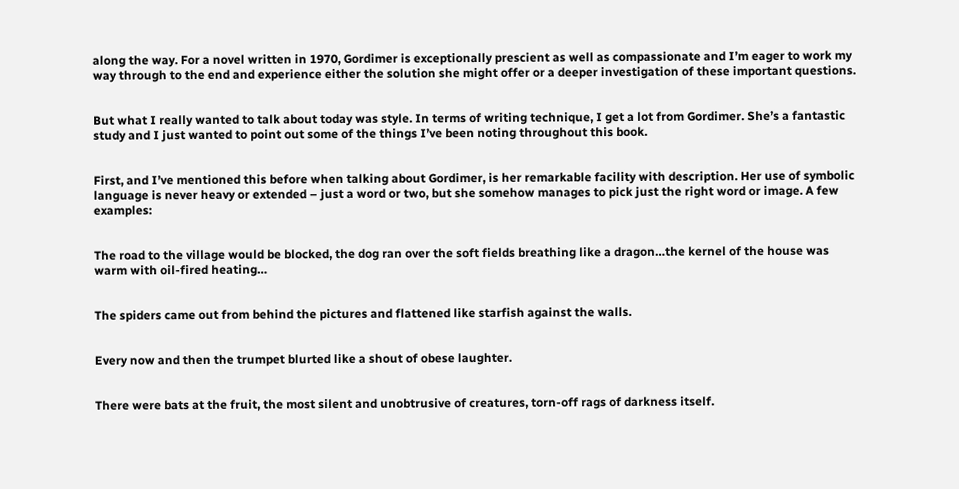along the way. For a novel written in 1970, Gordimer is exceptionally prescient as well as compassionate and I’m eager to work my way through to the end and experience either the solution she might offer or a deeper investigation of these important questions.


But what I really wanted to talk about today was style. In terms of writing technique, I get a lot from Gordimer. She’s a fantastic study and I just wanted to point out some of the things I’ve been noting throughout this book.


First, and I’ve mentioned this before when talking about Gordimer, is her remarkable facility with description. Her use of symbolic language is never heavy or extended – just a word or two, but she somehow manages to pick just the right word or image. A few examples:


The road to the village would be blocked, the dog ran over the soft fields breathing like a dragon…the kernel of the house was warm with oil-fired heating…


The spiders came out from behind the pictures and flattened like starfish against the walls.


Every now and then the trumpet blurted like a shout of obese laughter.


There were bats at the fruit, the most silent and unobtrusive of creatures, torn-off rags of darkness itself.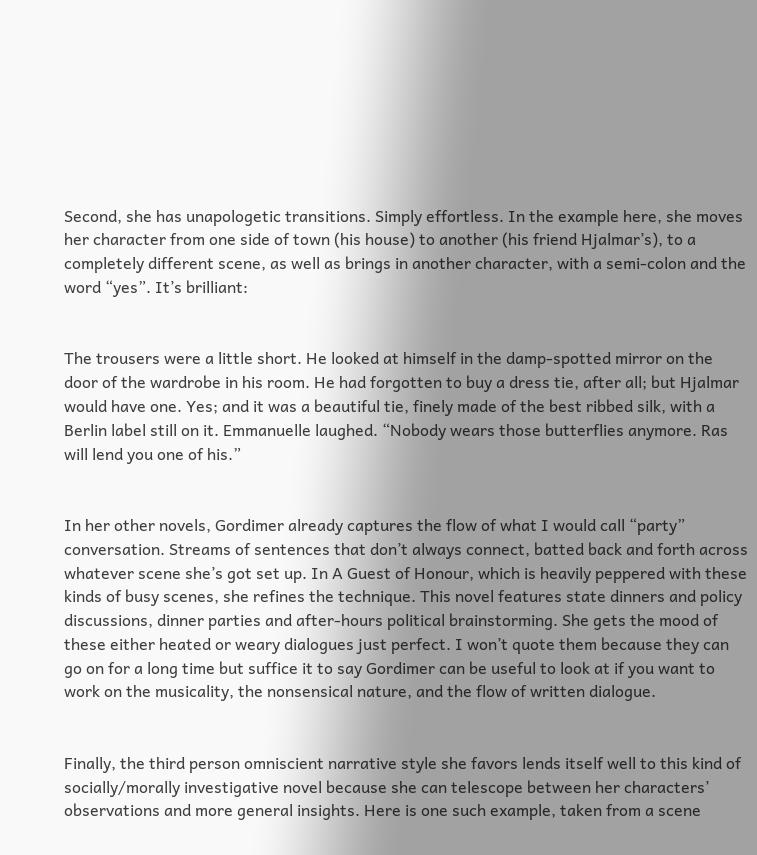Second, she has unapologetic transitions. Simply effortless. In the example here, she moves her character from one side of town (his house) to another (his friend Hjalmar’s), to a completely different scene, as well as brings in another character, with a semi-colon and the word “yes”. It’s brilliant:


The trousers were a little short. He looked at himself in the damp-spotted mirror on the door of the wardrobe in his room. He had forgotten to buy a dress tie, after all; but Hjalmar would have one. Yes; and it was a beautiful tie, finely made of the best ribbed silk, with a Berlin label still on it. Emmanuelle laughed. “Nobody wears those butterflies anymore. Ras will lend you one of his.”


In her other novels, Gordimer already captures the flow of what I would call “party” conversation. Streams of sentences that don’t always connect, batted back and forth across whatever scene she’s got set up. In A Guest of Honour, which is heavily peppered with these kinds of busy scenes, she refines the technique. This novel features state dinners and policy discussions, dinner parties and after-hours political brainstorming. She gets the mood of these either heated or weary dialogues just perfect. I won’t quote them because they can go on for a long time but suffice it to say Gordimer can be useful to look at if you want to work on the musicality, the nonsensical nature, and the flow of written dialogue.


Finally, the third person omniscient narrative style she favors lends itself well to this kind of socially/morally investigative novel because she can telescope between her characters’ observations and more general insights. Here is one such example, taken from a scene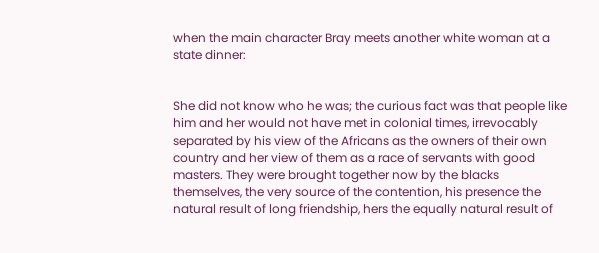when the main character Bray meets another white woman at a state dinner:


She did not know who he was; the curious fact was that people like him and her would not have met in colonial times, irrevocably separated by his view of the Africans as the owners of their own country and her view of them as a race of servants with good masters. They were brought together now by the blacks themselves, the very source of the contention, his presence the natural result of long friendship, hers the equally natural result of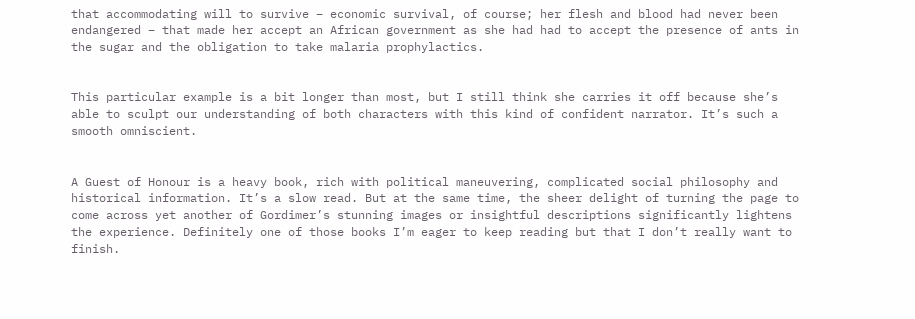that accommodating will to survive – economic survival, of course; her flesh and blood had never been endangered – that made her accept an African government as she had had to accept the presence of ants in the sugar and the obligation to take malaria prophylactics.


This particular example is a bit longer than most, but I still think she carries it off because she’s able to sculpt our understanding of both characters with this kind of confident narrator. It’s such a smooth omniscient.


A Guest of Honour is a heavy book, rich with political maneuvering, complicated social philosophy and historical information. It’s a slow read. But at the same time, the sheer delight of turning the page to come across yet another of Gordimer’s stunning images or insightful descriptions significantly lightens the experience. Definitely one of those books I’m eager to keep reading but that I don’t really want to finish.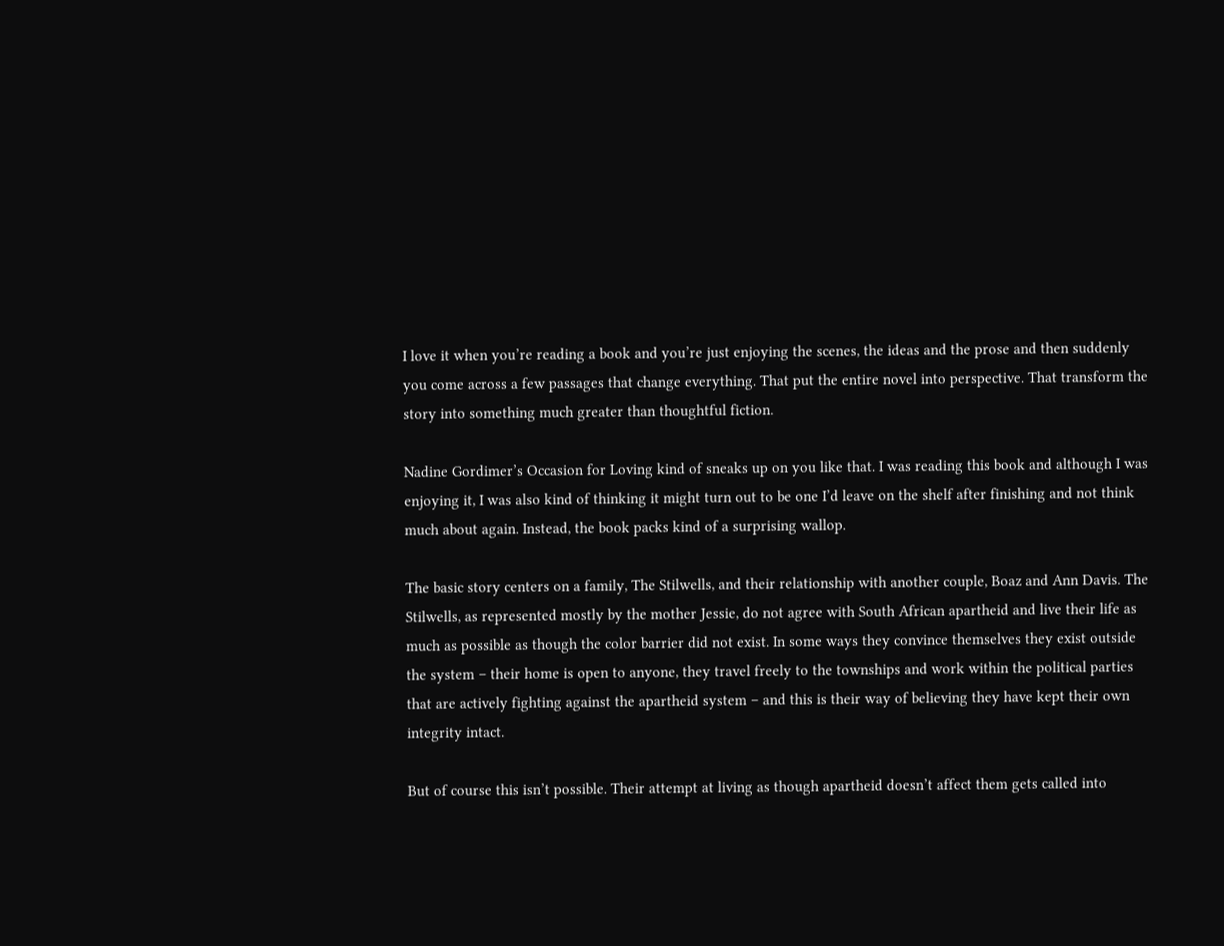I love it when you’re reading a book and you’re just enjoying the scenes, the ideas and the prose and then suddenly you come across a few passages that change everything. That put the entire novel into perspective. That transform the story into something much greater than thoughtful fiction.

Nadine Gordimer’s Occasion for Loving kind of sneaks up on you like that. I was reading this book and although I was enjoying it, I was also kind of thinking it might turn out to be one I’d leave on the shelf after finishing and not think much about again. Instead, the book packs kind of a surprising wallop.

The basic story centers on a family, The Stilwells, and their relationship with another couple, Boaz and Ann Davis. The Stilwells, as represented mostly by the mother Jessie, do not agree with South African apartheid and live their life as much as possible as though the color barrier did not exist. In some ways they convince themselves they exist outside the system – their home is open to anyone, they travel freely to the townships and work within the political parties that are actively fighting against the apartheid system – and this is their way of believing they have kept their own integrity intact.

But of course this isn’t possible. Their attempt at living as though apartheid doesn’t affect them gets called into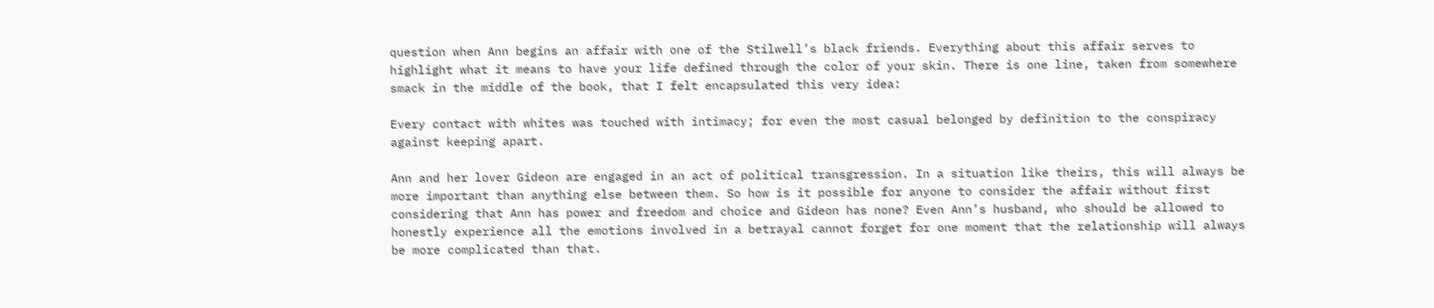question when Ann begins an affair with one of the Stilwell’s black friends. Everything about this affair serves to highlight what it means to have your life defined through the color of your skin. There is one line, taken from somewhere smack in the middle of the book, that I felt encapsulated this very idea:

Every contact with whites was touched with intimacy; for even the most casual belonged by definition to the conspiracy against keeping apart.

Ann and her lover Gideon are engaged in an act of political transgression. In a situation like theirs, this will always be more important than anything else between them. So how is it possible for anyone to consider the affair without first considering that Ann has power and freedom and choice and Gideon has none? Even Ann’s husband, who should be allowed to honestly experience all the emotions involved in a betrayal cannot forget for one moment that the relationship will always be more complicated than that.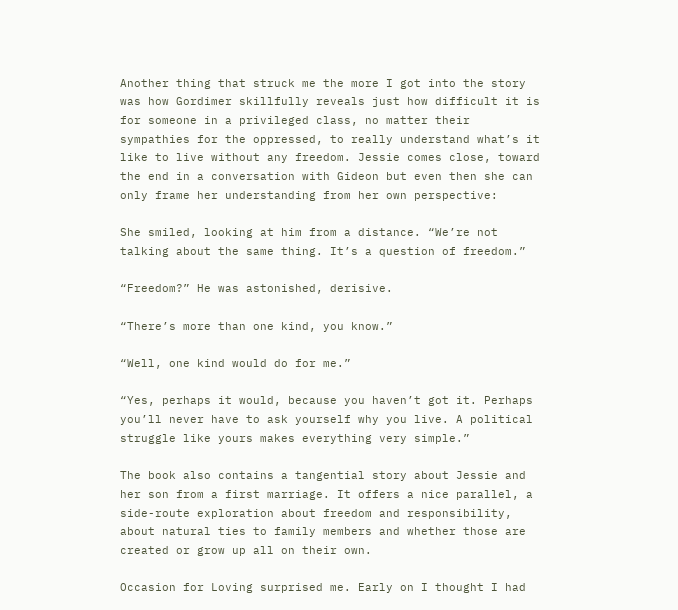Another thing that struck me the more I got into the story was how Gordimer skillfully reveals just how difficult it is for someone in a privileged class, no matter their sympathies for the oppressed, to really understand what’s it like to live without any freedom. Jessie comes close, toward the end in a conversation with Gideon but even then she can only frame her understanding from her own perspective:

She smiled, looking at him from a distance. “We’re not talking about the same thing. It’s a question of freedom.”

“Freedom?” He was astonished, derisive.

“There’s more than one kind, you know.”

“Well, one kind would do for me.”

“Yes, perhaps it would, because you haven’t got it. Perhaps you’ll never have to ask yourself why you live. A political struggle like yours makes everything very simple.”

The book also contains a tangential story about Jessie and her son from a first marriage. It offers a nice parallel, a side-route exploration about freedom and responsibility, about natural ties to family members and whether those are created or grow up all on their own.

Occasion for Loving surprised me. Early on I thought I had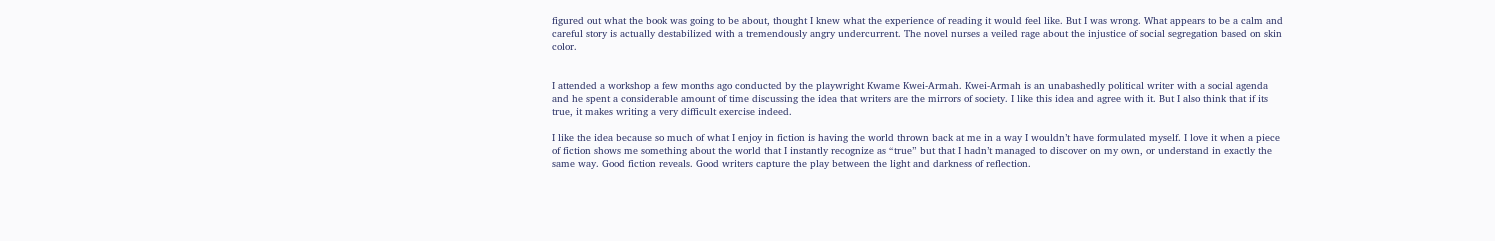figured out what the book was going to be about, thought I knew what the experience of reading it would feel like. But I was wrong. What appears to be a calm and careful story is actually destabilized with a tremendously angry undercurrent. The novel nurses a veiled rage about the injustice of social segregation based on skin color.


I attended a workshop a few months ago conducted by the playwright Kwame Kwei-Armah. Kwei-Armah is an unabashedly political writer with a social agenda and he spent a considerable amount of time discussing the idea that writers are the mirrors of society. I like this idea and agree with it. But I also think that if its true, it makes writing a very difficult exercise indeed.

I like the idea because so much of what I enjoy in fiction is having the world thrown back at me in a way I wouldn’t have formulated myself. I love it when a piece of fiction shows me something about the world that I instantly recognize as “true” but that I hadn’t managed to discover on my own, or understand in exactly the same way. Good fiction reveals. Good writers capture the play between the light and darkness of reflection.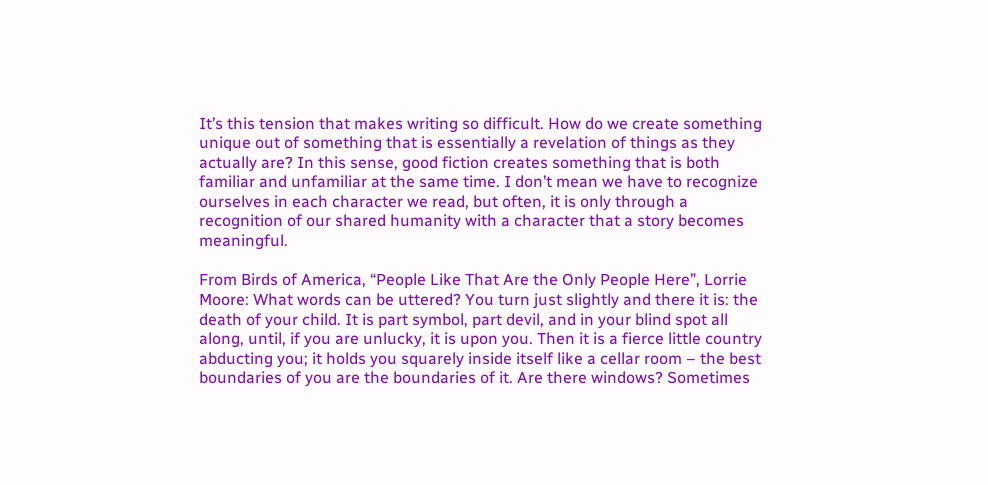It’s this tension that makes writing so difficult. How do we create something unique out of something that is essentially a revelation of things as they actually are? In this sense, good fiction creates something that is both familiar and unfamiliar at the same time. I don’t mean we have to recognize ourselves in each character we read, but often, it is only through a recognition of our shared humanity with a character that a story becomes meaningful.

From Birds of America, “People Like That Are the Only People Here”, Lorrie Moore: What words can be uttered? You turn just slightly and there it is: the death of your child. It is part symbol, part devil, and in your blind spot all along, until, if you are unlucky, it is upon you. Then it is a fierce little country abducting you; it holds you squarely inside itself like a cellar room – the best boundaries of you are the boundaries of it. Are there windows? Sometimes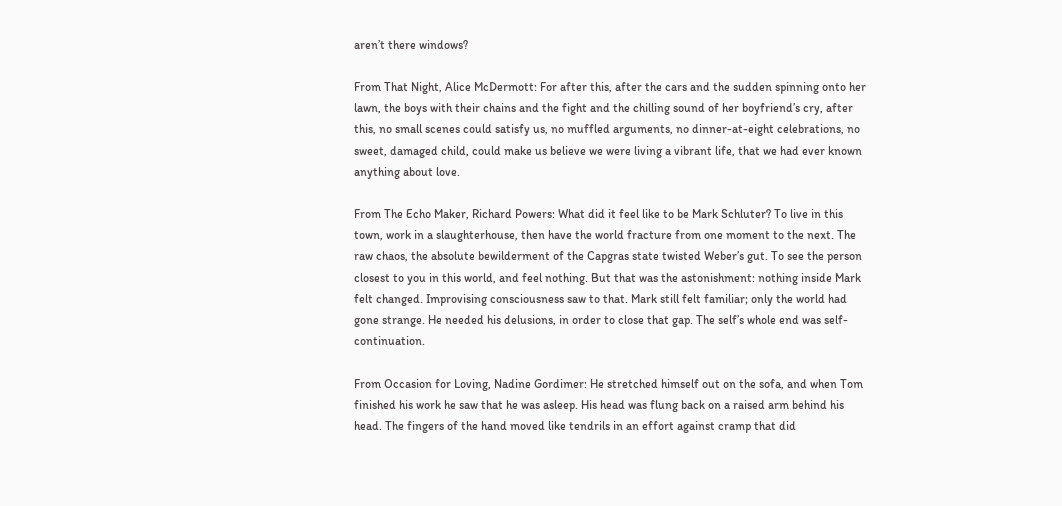aren’t there windows?

From That Night, Alice McDermott: For after this, after the cars and the sudden spinning onto her lawn, the boys with their chains and the fight and the chilling sound of her boyfriend’s cry, after this, no small scenes could satisfy us, no muffled arguments, no dinner-at-eight celebrations, no sweet, damaged child, could make us believe we were living a vibrant life, that we had ever known anything about love.

From The Echo Maker, Richard Powers: What did it feel like to be Mark Schluter? To live in this town, work in a slaughterhouse, then have the world fracture from one moment to the next. The raw chaos, the absolute bewilderment of the Capgras state twisted Weber’s gut. To see the person closest to you in this world, and feel nothing. But that was the astonishment: nothing inside Mark felt changed. Improvising consciousness saw to that. Mark still felt familiar; only the world had gone strange. He needed his delusions, in order to close that gap. The self’s whole end was self-continuation.

From Occasion for Loving, Nadine Gordimer: He stretched himself out on the sofa, and when Tom finished his work he saw that he was asleep. His head was flung back on a raised arm behind his head. The fingers of the hand moved like tendrils in an effort against cramp that did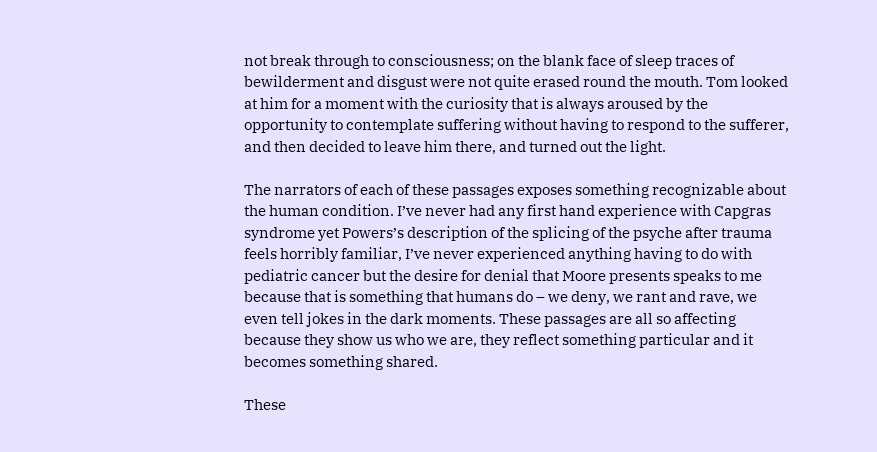not break through to consciousness; on the blank face of sleep traces of bewilderment and disgust were not quite erased round the mouth. Tom looked at him for a moment with the curiosity that is always aroused by the opportunity to contemplate suffering without having to respond to the sufferer, and then decided to leave him there, and turned out the light.

The narrators of each of these passages exposes something recognizable about the human condition. I’ve never had any first hand experience with Capgras syndrome yet Powers’s description of the splicing of the psyche after trauma feels horribly familiar, I’ve never experienced anything having to do with pediatric cancer but the desire for denial that Moore presents speaks to me because that is something that humans do – we deny, we rant and rave, we even tell jokes in the dark moments. These passages are all so affecting because they show us who we are, they reflect something particular and it becomes something shared.

These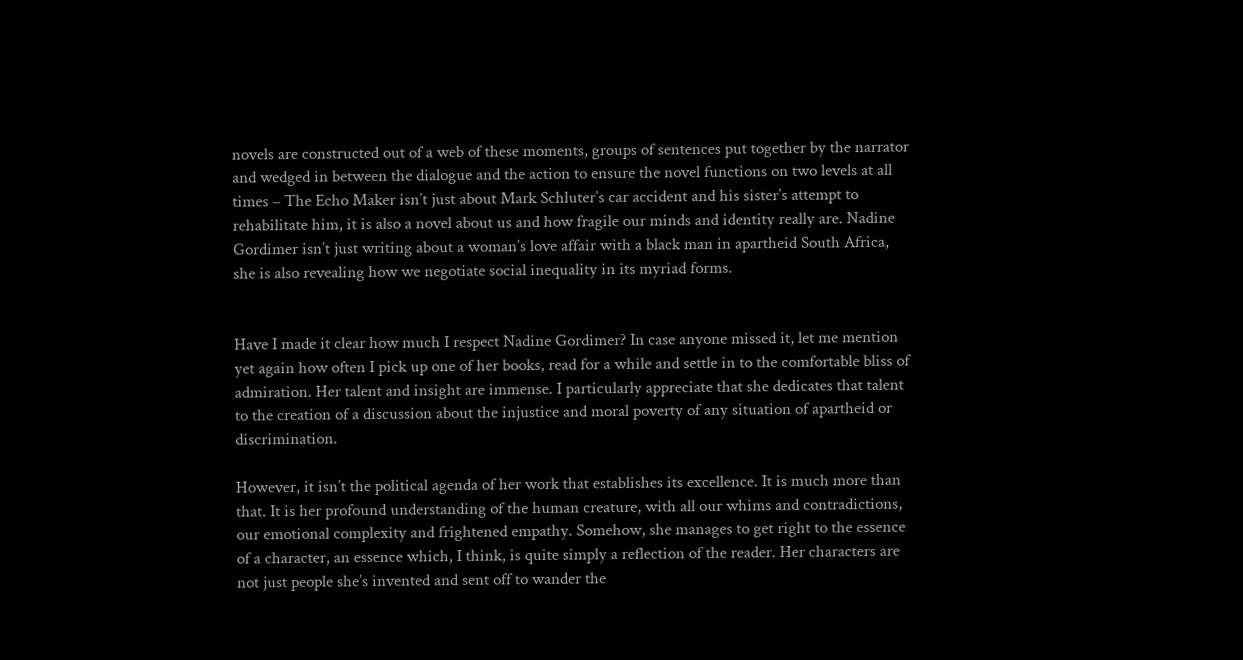novels are constructed out of a web of these moments, groups of sentences put together by the narrator and wedged in between the dialogue and the action to ensure the novel functions on two levels at all times – The Echo Maker isn’t just about Mark Schluter’s car accident and his sister’s attempt to rehabilitate him, it is also a novel about us and how fragile our minds and identity really are. Nadine Gordimer isn’t just writing about a woman’s love affair with a black man in apartheid South Africa, she is also revealing how we negotiate social inequality in its myriad forms.


Have I made it clear how much I respect Nadine Gordimer? In case anyone missed it, let me mention yet again how often I pick up one of her books, read for a while and settle in to the comfortable bliss of admiration. Her talent and insight are immense. I particularly appreciate that she dedicates that talent to the creation of a discussion about the injustice and moral poverty of any situation of apartheid or discrimination.

However, it isn’t the political agenda of her work that establishes its excellence. It is much more than that. It is her profound understanding of the human creature, with all our whims and contradictions, our emotional complexity and frightened empathy. Somehow, she manages to get right to the essence of a character, an essence which, I think, is quite simply a reflection of the reader. Her characters are not just people she’s invented and sent off to wander the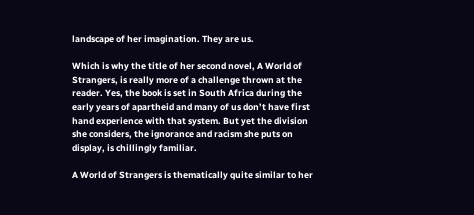landscape of her imagination. They are us.

Which is why the title of her second novel, A World of Strangers, is really more of a challenge thrown at the reader. Yes, the book is set in South Africa during the early years of apartheid and many of us don’t have first hand experience with that system. But yet the division she considers, the ignorance and racism she puts on display, is chillingly familiar.

A World of Strangers is thematically quite similar to her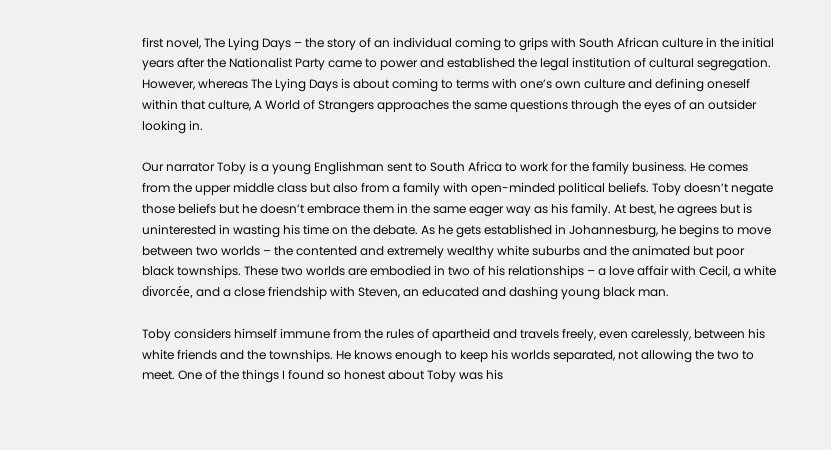first novel, The Lying Days – the story of an individual coming to grips with South African culture in the initial years after the Nationalist Party came to power and established the legal institution of cultural segregation. However, whereas The Lying Days is about coming to terms with one’s own culture and defining oneself within that culture, A World of Strangers approaches the same questions through the eyes of an outsider looking in.

Our narrator Toby is a young Englishman sent to South Africa to work for the family business. He comes from the upper middle class but also from a family with open-minded political beliefs. Toby doesn’t negate those beliefs but he doesn’t embrace them in the same eager way as his family. At best, he agrees but is uninterested in wasting his time on the debate. As he gets established in Johannesburg, he begins to move between two worlds – the contented and extremely wealthy white suburbs and the animated but poor black townships. These two worlds are embodied in two of his relationships – a love affair with Cecil, a white divorcée, and a close friendship with Steven, an educated and dashing young black man.

Toby considers himself immune from the rules of apartheid and travels freely, even carelessly, between his white friends and the townships. He knows enough to keep his worlds separated, not allowing the two to meet. One of the things I found so honest about Toby was his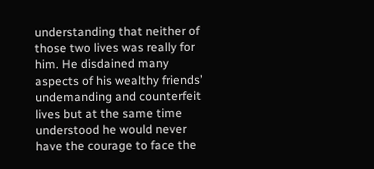understanding that neither of those two lives was really for him. He disdained many aspects of his wealthy friends’ undemanding and counterfeit lives but at the same time understood he would never have the courage to face the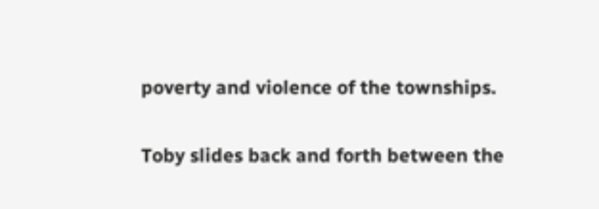poverty and violence of the townships.

Toby slides back and forth between the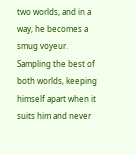two worlds, and in a way, he becomes a smug voyeur. Sampling the best of both worlds, keeping himself apart when it suits him and never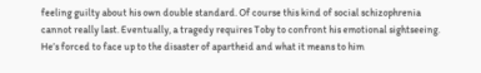feeling guilty about his own double standard. Of course this kind of social schizophrenia cannot really last. Eventually, a tragedy requires Toby to confront his emotional sightseeing. He’s forced to face up to the disaster of apartheid and what it means to him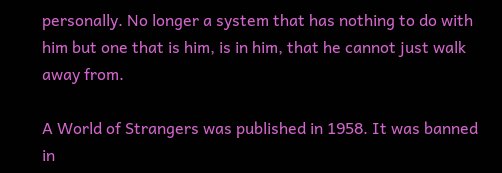personally. No longer a system that has nothing to do with him but one that is him, is in him, that he cannot just walk away from.

A World of Strangers was published in 1958. It was banned in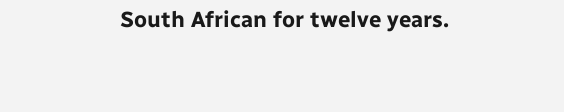South African for twelve years.